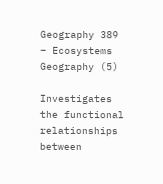Geography 389 – Ecosystems Geography (5)

Investigates the functional relationships between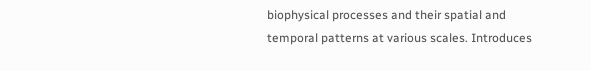biophysical processes and their spatial and temporal patterns at various scales. Introduces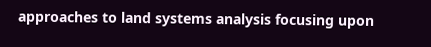approaches to land systems analysis focusing upon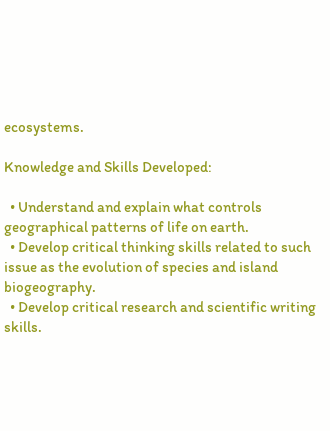ecosystems.

Knowledge and Skills Developed:

  • Understand and explain what controls geographical patterns of life on earth.
  • Develop critical thinking skills related to such issue as the evolution of species and island biogeography.
  • Develop critical research and scientific writing skills.